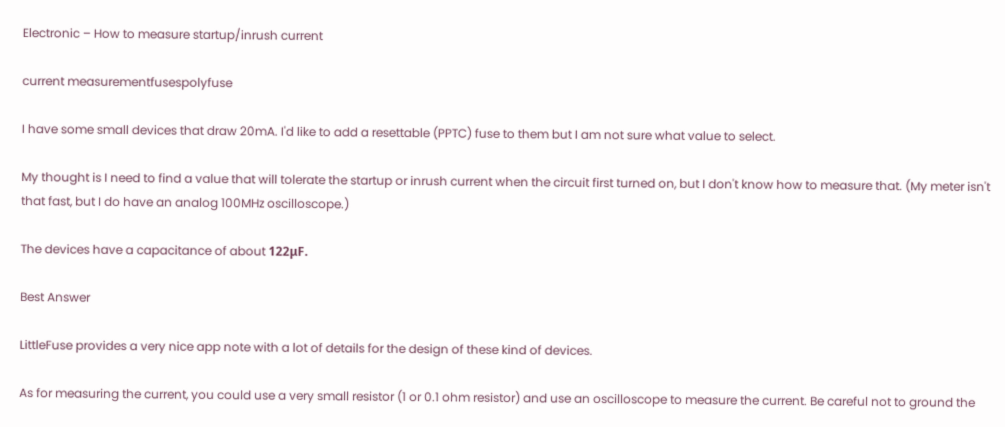Electronic – How to measure startup/inrush current

current measurementfusespolyfuse

I have some small devices that draw 20mA. I'd like to add a resettable (PPTC) fuse to them but I am not sure what value to select.

My thought is I need to find a value that will tolerate the startup or inrush current when the circuit first turned on, but I don't know how to measure that. (My meter isn't that fast, but I do have an analog 100MHz oscilloscope.)

The devices have a capacitance of about 122μF.

Best Answer

LittleFuse provides a very nice app note with a lot of details for the design of these kind of devices.

As for measuring the current, you could use a very small resistor (1 or 0.1 ohm resistor) and use an oscilloscope to measure the current. Be careful not to ground the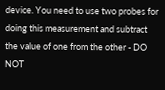device. You need to use two probes for doing this measurement and subtract the value of one from the other - DO NOT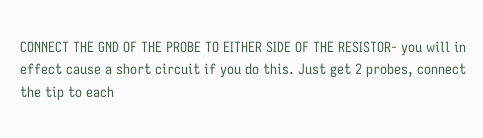CONNECT THE GND OF THE PROBE TO EITHER SIDE OF THE RESISTOR- you will in effect cause a short circuit if you do this. Just get 2 probes, connect the tip to each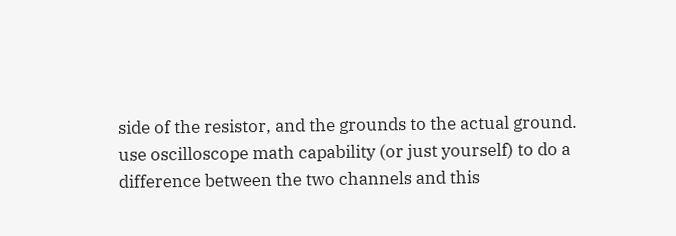side of the resistor, and the grounds to the actual ground. use oscilloscope math capability (or just yourself) to do a difference between the two channels and this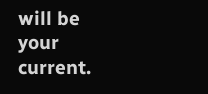will be your current.